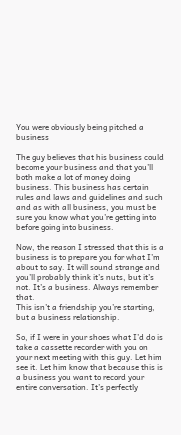You were obviously being pitched a business

The guy believes that his business could become your business and that you’ll both make a lot of money doing business. This business has certain rules and laws and guidelines and such and as with all business, you must be sure you know what you’re getting into before going into business.

Now, the reason I stressed that this is a business is to prepare you for what I’m about to say. It will sound strange and you’ll probably think it’s nuts, but it’s not. It’s a business. Always remember that.
This isn’t a friendship you’re starting, but a business relationship.

So, if I were in your shoes what I’d do is take a cassette recorder with you on your next meeting with this guy. Let him see it. Let him know that because this is a business you want to record your entire conversation. It’s perfectly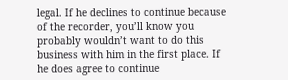legal. If he declines to continue because of the recorder, you’ll know you probably wouldn’t want to do this business with him in the first place. If he does agree to continue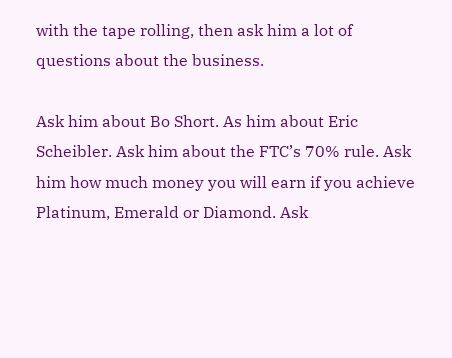with the tape rolling, then ask him a lot of questions about the business.

Ask him about Bo Short. As him about Eric Scheibler. Ask him about the FTC’s 70% rule. Ask him how much money you will earn if you achieve Platinum, Emerald or Diamond. Ask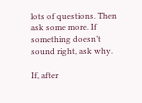lots of questions. Then ask some more. If something doesn’t sound right, ask why.

If, after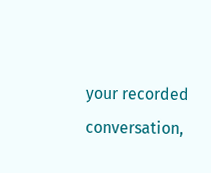your recorded conversation,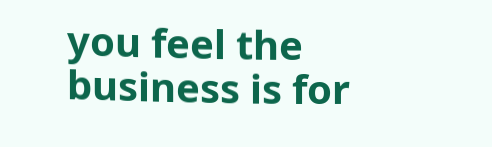you feel the business is for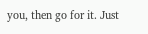you, then go for it. Just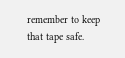remember to keep that tape safe.